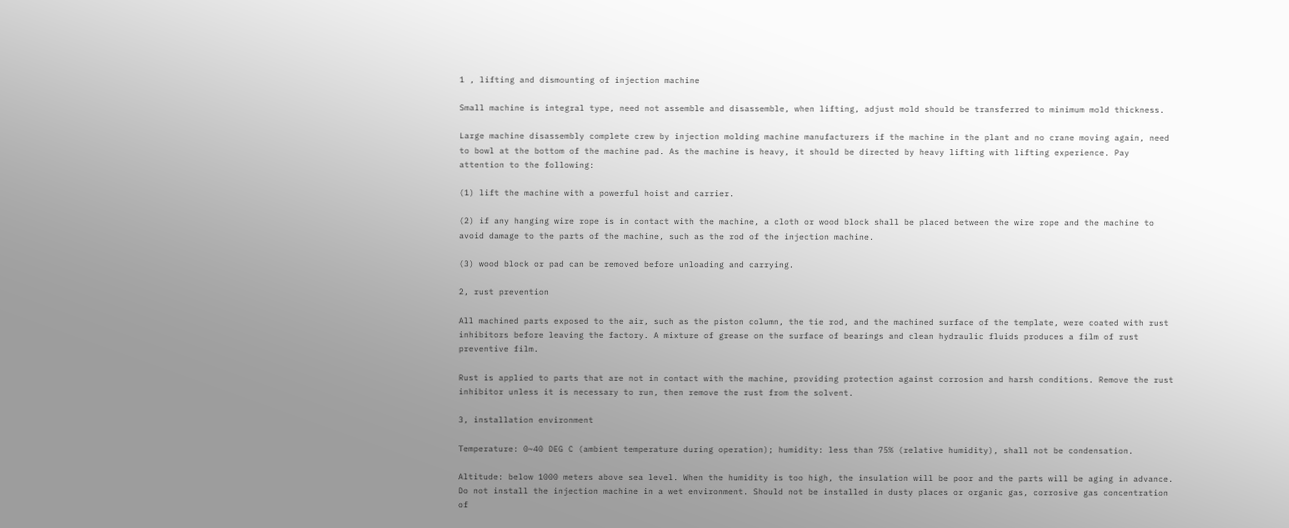1 , lifting and dismounting of injection machine

Small machine is integral type, need not assemble and disassemble, when lifting, adjust mold should be transferred to minimum mold thickness.

Large machine disassembly complete crew by injection molding machine manufacturers if the machine in the plant and no crane moving again, need to bowl at the bottom of the machine pad. As the machine is heavy, it should be directed by heavy lifting with lifting experience. Pay attention to the following:

(1) lift the machine with a powerful hoist and carrier.

(2) if any hanging wire rope is in contact with the machine, a cloth or wood block shall be placed between the wire rope and the machine to avoid damage to the parts of the machine, such as the rod of the injection machine.

(3) wood block or pad can be removed before unloading and carrying.

2, rust prevention

All machined parts exposed to the air, such as the piston column, the tie rod, and the machined surface of the template, were coated with rust inhibitors before leaving the factory. A mixture of grease on the surface of bearings and clean hydraulic fluids produces a film of rust preventive film.

Rust is applied to parts that are not in contact with the machine, providing protection against corrosion and harsh conditions. Remove the rust inhibitor unless it is necessary to run, then remove the rust from the solvent.

3, installation environment

Temperature: 0~40 DEG C (ambient temperature during operation); humidity: less than 75% (relative humidity), shall not be condensation.

Altitude: below 1000 meters above sea level. When the humidity is too high, the insulation will be poor and the parts will be aging in advance. Do not install the injection machine in a wet environment. Should not be installed in dusty places or organic gas, corrosive gas concentration of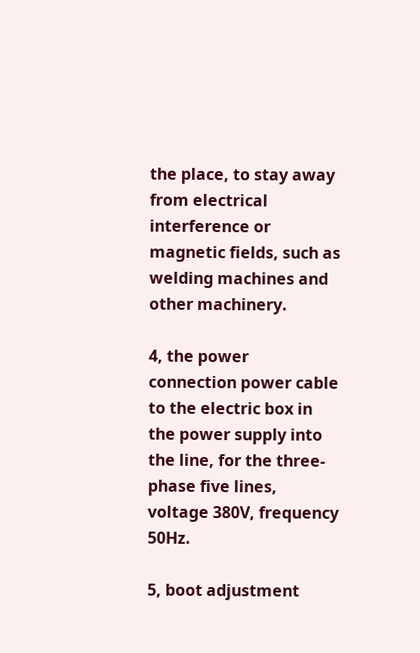the place, to stay away from electrical interference or magnetic fields, such as welding machines and other machinery.

4, the power connection power cable to the electric box in the power supply into the line, for the three-phase five lines, voltage 380V, frequency 50Hz.

5, boot adjustment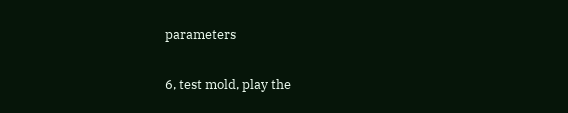parameters

6, test mold, play the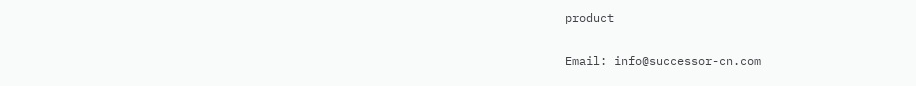product

Email: info@successor-cn.com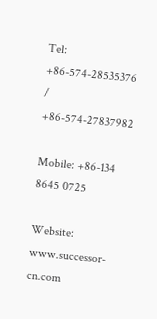Tel: +86-574-28535376 / +86-574-27837982

Mobile: +86-134 8645 0725

Website: www.successor-cn.com